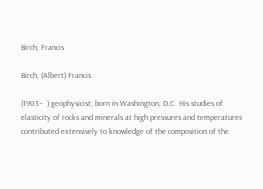Birch, Francis

Birch, (Albert) Francis

(1903–  ) geophysicist; born in Washington, D.C. His studies of elasticity of rocks and minerals at high pressures and temperatures contributed extensively to knowledge of the composition of the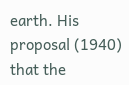earth. His proposal (1940) that the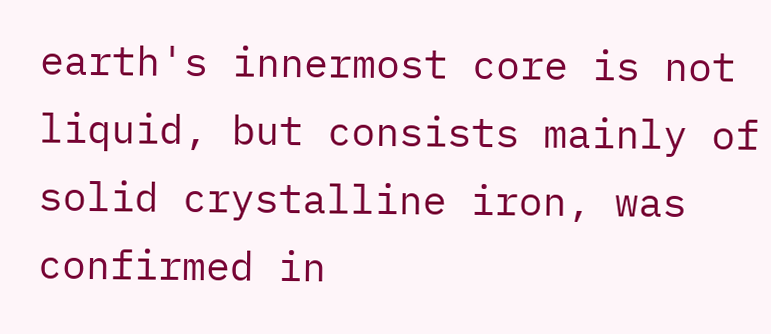earth's innermost core is not liquid, but consists mainly of solid crystalline iron, was confirmed in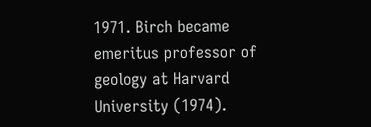1971. Birch became emeritus professor of geology at Harvard University (1974).